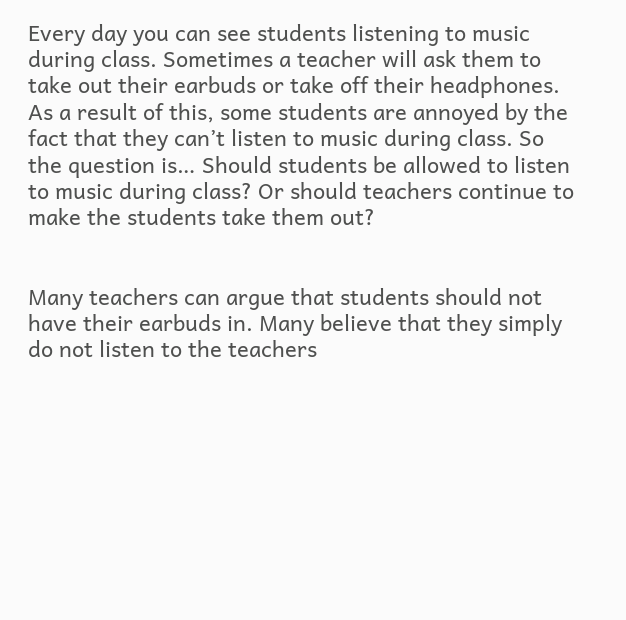Every day you can see students listening to music during class. Sometimes a teacher will ask them to take out their earbuds or take off their headphones. As a result of this, some students are annoyed by the fact that they can’t listen to music during class. So the question is… Should students be allowed to listen to music during class? Or should teachers continue to make the students take them out?


Many teachers can argue that students should not have their earbuds in. Many believe that they simply do not listen to the teachers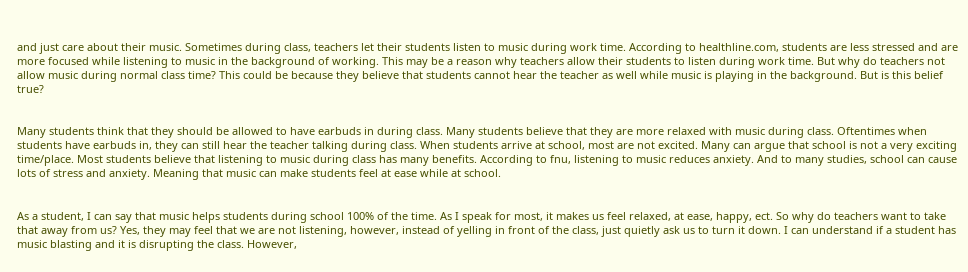and just care about their music. Sometimes during class, teachers let their students listen to music during work time. According to healthline.com, students are less stressed and are more focused while listening to music in the background of working. This may be a reason why teachers allow their students to listen during work time. But why do teachers not allow music during normal class time? This could be because they believe that students cannot hear the teacher as well while music is playing in the background. But is this belief true?


Many students think that they should be allowed to have earbuds in during class. Many students believe that they are more relaxed with music during class. Oftentimes when students have earbuds in, they can still hear the teacher talking during class. When students arrive at school, most are not excited. Many can argue that school is not a very exciting time/place. Most students believe that listening to music during class has many benefits. According to fnu, listening to music reduces anxiety. And to many studies, school can cause lots of stress and anxiety. Meaning that music can make students feel at ease while at school.


As a student, I can say that music helps students during school 100% of the time. As I speak for most, it makes us feel relaxed, at ease, happy, ect. So why do teachers want to take that away from us? Yes, they may feel that we are not listening, however, instead of yelling in front of the class, just quietly ask us to turn it down. I can understand if a student has music blasting and it is disrupting the class. However,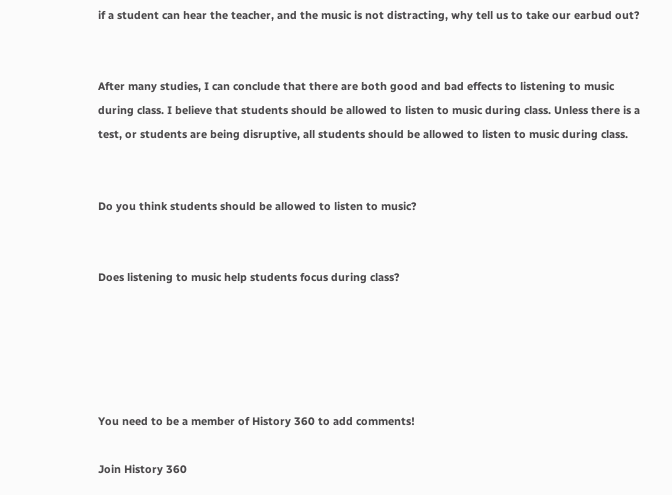if a student can hear the teacher, and the music is not distracting, why tell us to take our earbud out?


After many studies, I can conclude that there are both good and bad effects to listening to music during class. I believe that students should be allowed to listen to music during class. Unless there is a test, or students are being disruptive, all students should be allowed to listen to music during class.


Do you think students should be allowed to listen to music?


Does listening to music help students focus during class?





You need to be a member of History 360 to add comments!

Join History 360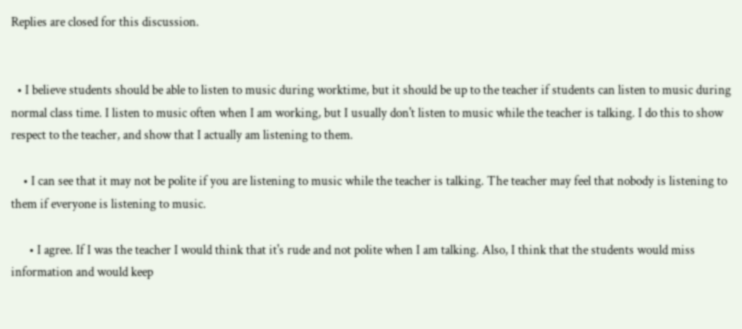Replies are closed for this discussion.


  • I believe students should be able to listen to music during worktime, but it should be up to the teacher if students can listen to music during normal class time. I listen to music often when I am working, but I usually don't listen to music while the teacher is talking. I do this to show respect to the teacher, and show that I actually am listening to them.

    • I can see that it may not be polite if you are listening to music while the teacher is talking. The teacher may feel that nobody is listening to them if everyone is listening to music.

      • I agree. If I was the teacher I would think that it's rude and not polite when I am talking. Also, I think that the students would miss information and would keep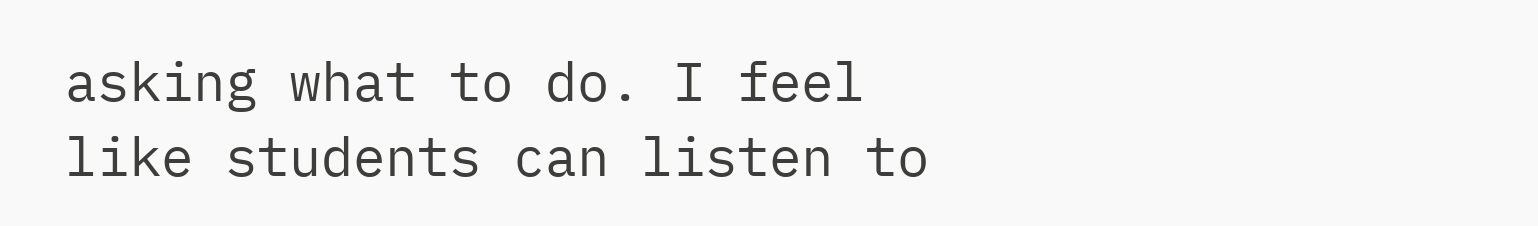asking what to do. I feel like students can listen to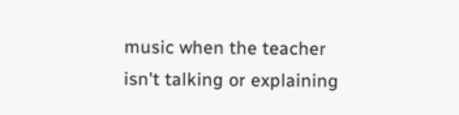music when the teacher isn't talking or explaining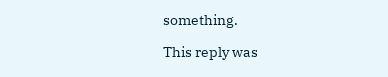something.

This reply was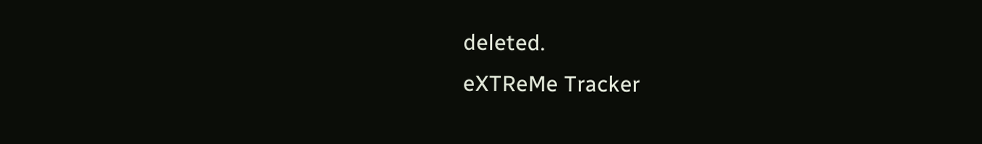deleted.
eXTReMe Tracker